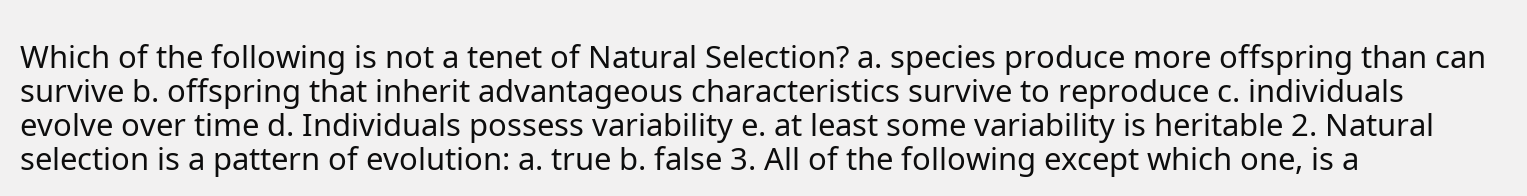Which of the following is not a tenet of Natural Selection? a. species produce more offspring than can survive b. offspring that inherit advantageous characteristics survive to reproduce c. individuals evolve over time d. Individuals possess variability e. at least some variability is heritable 2. Natural selection is a pattern of evolution: a. true b. false 3. All of the following except which one, is a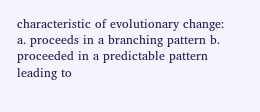characteristic of evolutionary change: a. proceeds in a branching pattern b. proceeded in a predictable pattern leading to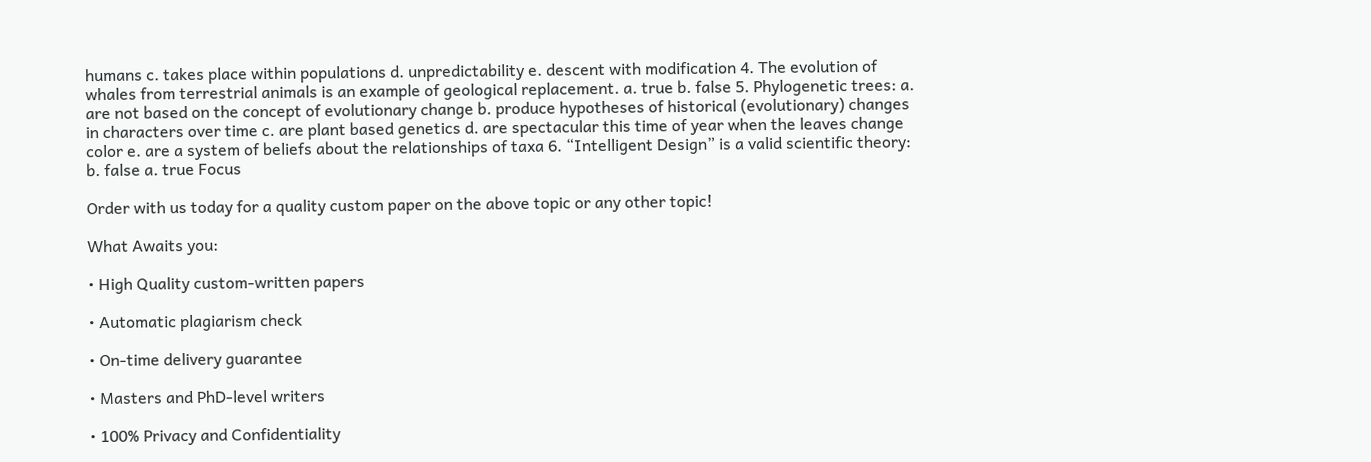humans c. takes place within populations d. unpredictability e. descent with modification 4. The evolution of whales from terrestrial animals is an example of geological replacement. a. true b. false 5. Phylogenetic trees: a. are not based on the concept of evolutionary change b. produce hypotheses of historical (evolutionary) changes in characters over time c. are plant based genetics d. are spectacular this time of year when the leaves change color e. are a system of beliefs about the relationships of taxa 6. “Intelligent Design” is a valid scientific theory: b. false a. true Focus

Order with us today for a quality custom paper on the above topic or any other topic!

What Awaits you:

• High Quality custom-written papers

• Automatic plagiarism check

• On-time delivery guarantee

• Masters and PhD-level writers

• 100% Privacy and Confidentiality